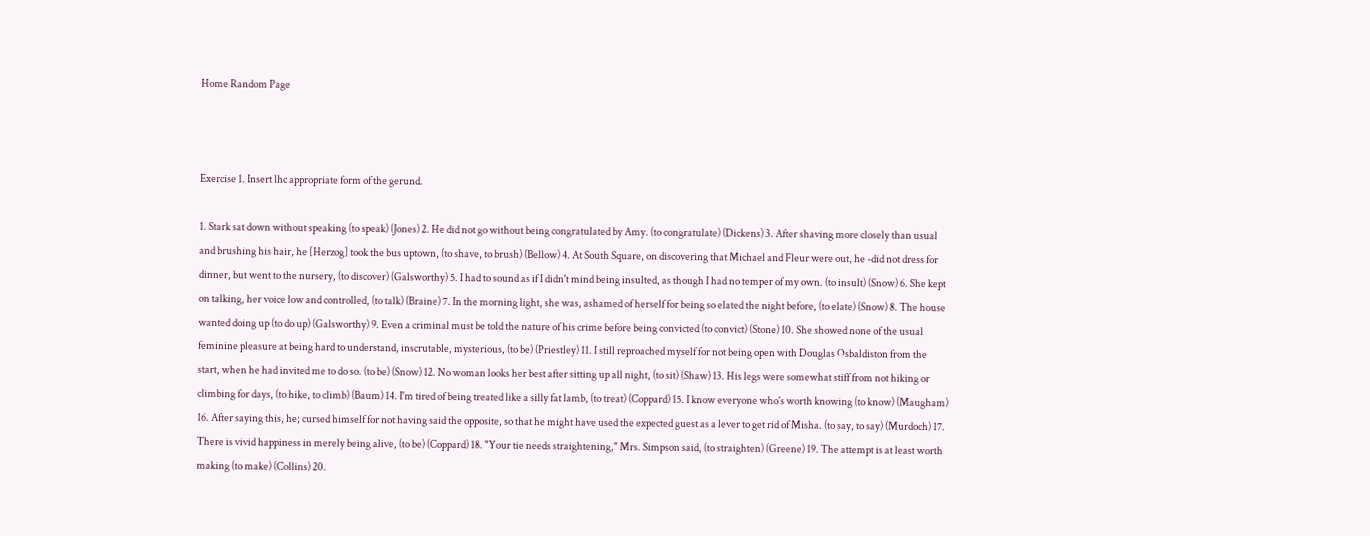Home Random Page



Exercise 1. Insert lhc appropriate form of the gerund.

1. Stark sat down without speaking (to speak) (Jones) 2. He did not go without being congratulated by Amy. (to congratulate) (Dickens) 3. After shaving more closely than usual and brushing his hair, he [Herzog] took the bus uptown, (to shave, to brush) (Bellow) 4. At South Square, on discovering that Michael and Fleur were out, he -did not dress for dinner, but went to the nursery, (to discover) (Galsworthy) 5. I had to sound as if I didn't mind being insulted, as though I had no temper of my own. (to insult) (Snow) 6. She kept on talking, her voice low and controlled, (to talk) (Braine) 7. In the morning light, she was, ashamed of herself for being so elated the night before, (to elate) (Snow) 8. The house wanted doing up (to do up) (Galsworthy) 9. Even a criminal must be told the nature of his crime before being convicted (to convict) (Stone) 10. She showed none of the usual feminine pleasure at being hard to understand, inscrutable, mysterious, (to be) (Priestley) 11. I still reproached myself for not being open with Douglas Osbaldiston from the start, when he had invited me to do so. (to be) (Snow) 12. No woman looks her best after sitting up all night, (to sit) (Shaw) 13. His legs were somewhat stiff from not hiking or climbing for days, (to hike, to climb) (Baum) 14. I'm tired of being treated like a silly fat lamb, (to treat) (Coppard) 15. I know everyone who's worth knowing (to know) (Maugham) 16. After saying this, he; cursed himself for not having said the opposite, so that he might have used the expected guest as a lever to get rid of Misha. (to say, to say) (Murdoch) 17. There is vivid happiness in merely being alive, (to be) (Coppard) 18. "Your tie needs straightening," Mrs. Simpson said, (to straighten) (Greene) 19. The attempt is at least worth making (to make) (Collins) 20.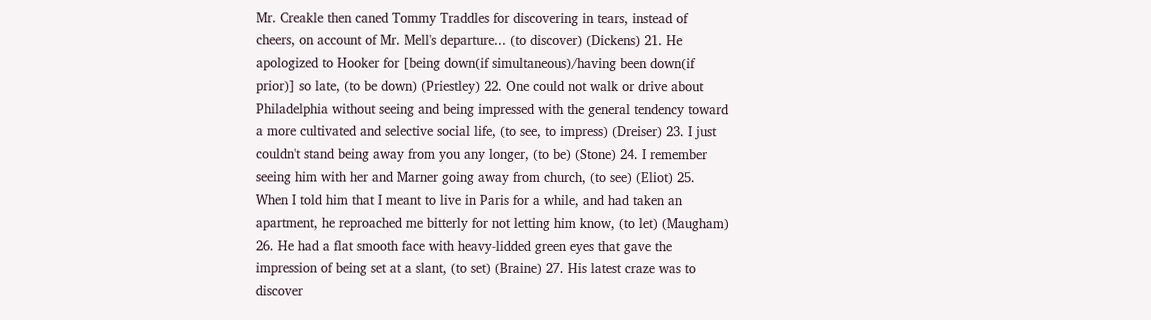Mr. Creakle then caned Tommy Traddles for discovering in tears, instead of cheers, on account of Mr. Mell's departure... (to discover) (Dickens) 21. He apologized to Hooker for [being down(if simultaneous)/having been down(if prior)] so late, (to be down) (Priestley) 22. One could not walk or drive about Philadelphia without seeing and being impressed with the general tendency toward a more cultivated and selective social life, (to see, to impress) (Dreiser) 23. I just couldn't stand being away from you any longer, (to be) (Stone) 24. I remember seeing him with her and Marner going away from church, (to see) (Eliot) 25. When I told him that I meant to live in Paris for a while, and had taken an apartment, he reproached me bitterly for not letting him know, (to let) (Maugham) 26. He had a flat smooth face with heavy-lidded green eyes that gave the impression of being set at a slant, (to set) (Braine) 27. His latest craze was to discover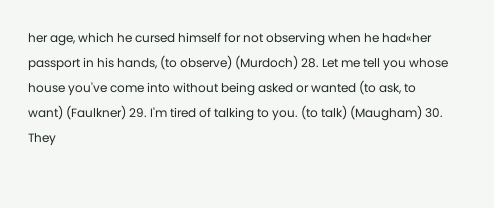her age, which he cursed himself for not observing when he had«her passport in his hands, (to observe) (Murdoch) 28. Let me tell you whose house you've come into without being asked or wanted (to ask, to want) (Faulkner) 29. I'm tired of talking to you. (to talk) (Maugham) 30. They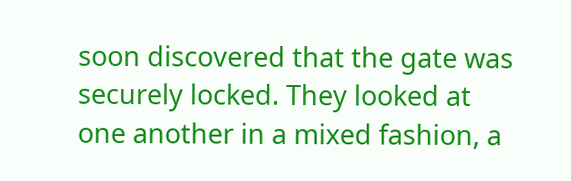soon discovered that the gate was securely locked. They looked at one another in a mixed fashion, a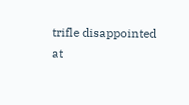trifle disappointed at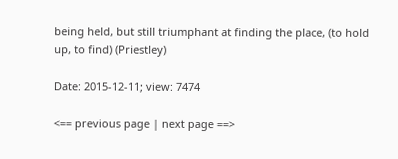being held, but still triumphant at finding the place, (to hold up, to find) (Priestley)

Date: 2015-12-11; view: 7474

<== previous page | next page ==>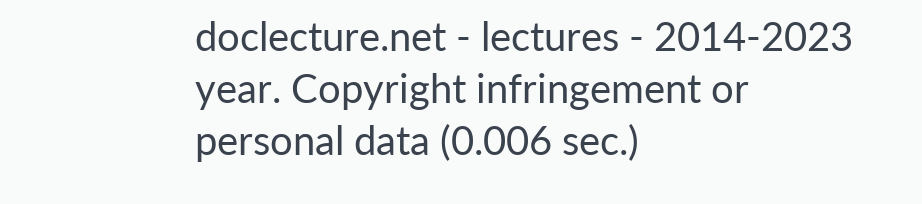doclecture.net - lectures - 2014-2023 year. Copyright infringement or personal data (0.006 sec.)